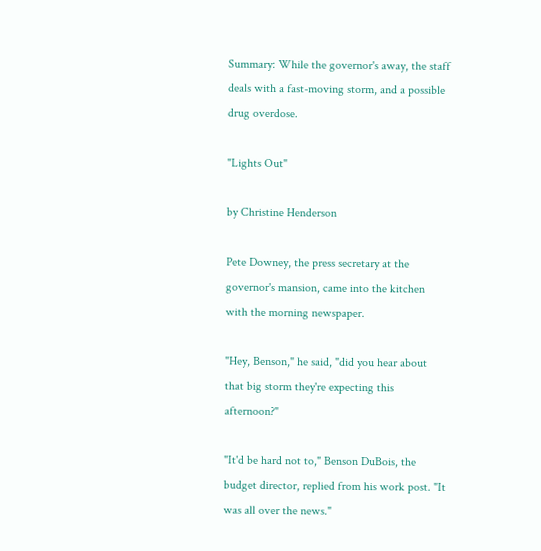Summary: While the governor's away, the staff deals with a fast-moving storm, and a possible drug overdose.

"Lights Out"

by Christine Henderson

Pete Downey, the press secretary at the governor's mansion, came into the kitchen with the morning newspaper.

"Hey, Benson," he said, "did you hear about that big storm they're expecting this afternoon?"

"It'd be hard not to," Benson DuBois, the budget director, replied from his work post. "It was all over the news."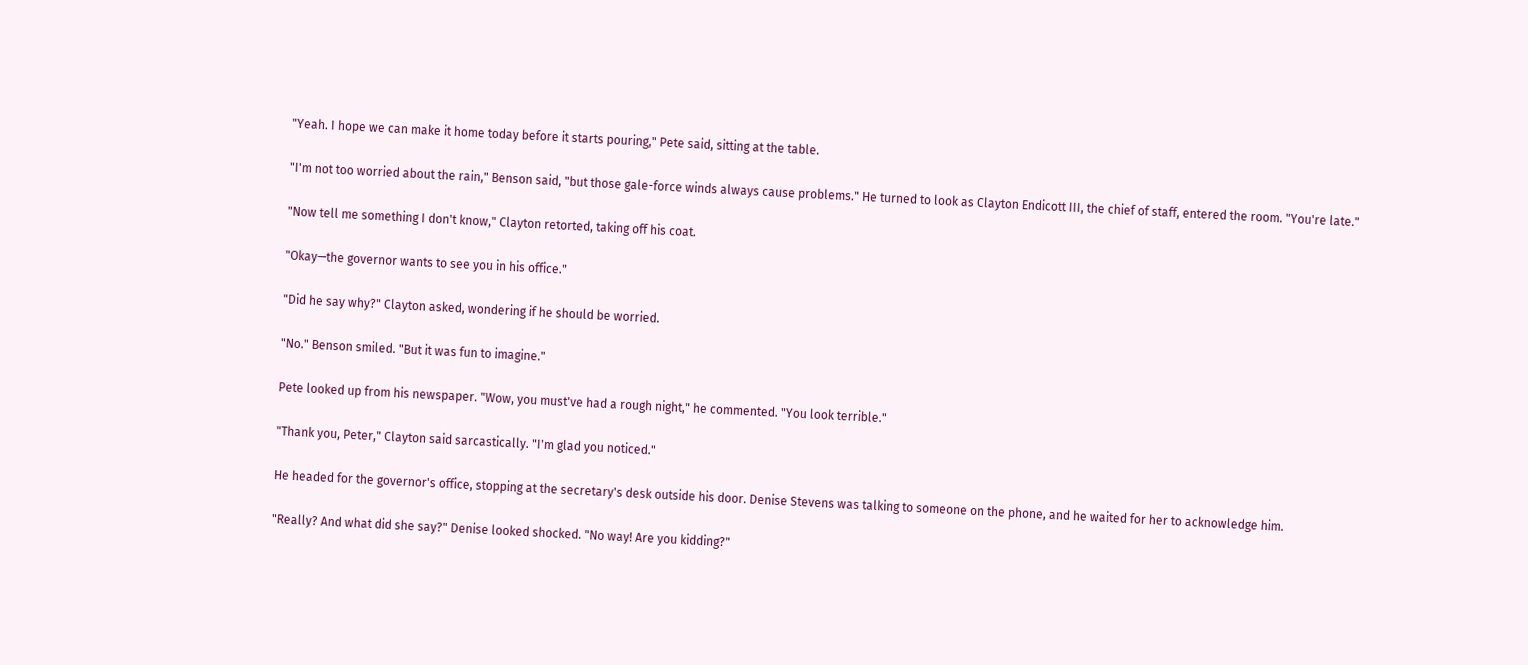"Yeah. I hope we can make it home today before it starts pouring," Pete said, sitting at the table.

"I'm not too worried about the rain," Benson said, "but those gale-force winds always cause problems." He turned to look as Clayton Endicott III, the chief of staff, entered the room. "You're late."

"Now tell me something I don't know," Clayton retorted, taking off his coat.

"Okay—the governor wants to see you in his office."

"Did he say why?" Clayton asked, wondering if he should be worried.

"No." Benson smiled. "But it was fun to imagine."

Pete looked up from his newspaper. "Wow, you must've had a rough night," he commented. "You look terrible."

"Thank you, Peter," Clayton said sarcastically. "I'm glad you noticed."

He headed for the governor's office, stopping at the secretary's desk outside his door. Denise Stevens was talking to someone on the phone, and he waited for her to acknowledge him.

"Really? And what did she say?" Denise looked shocked. "No way! Are you kidding?"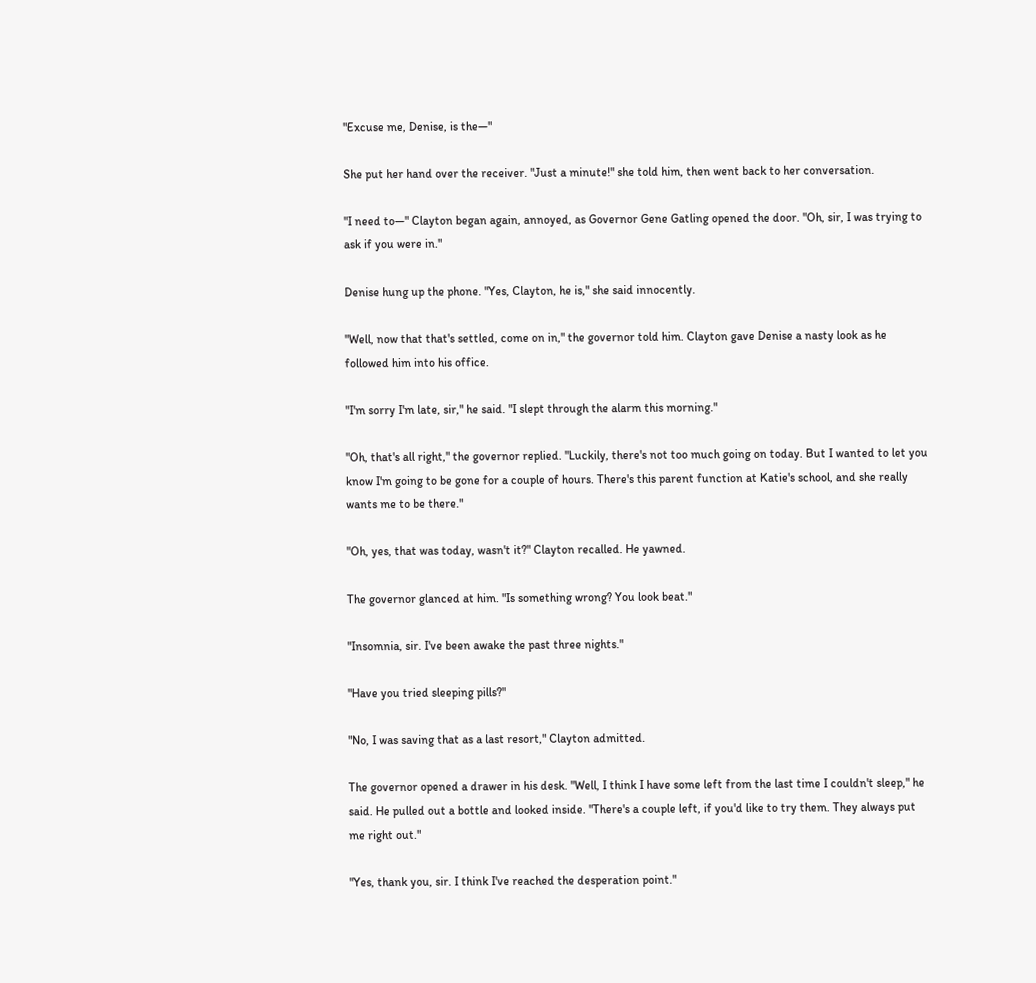"Excuse me, Denise, is the—"

She put her hand over the receiver. "Just a minute!" she told him, then went back to her conversation.

"I need to—" Clayton began again, annoyed, as Governor Gene Gatling opened the door. "Oh, sir, I was trying to ask if you were in."

Denise hung up the phone. "Yes, Clayton, he is," she said innocently.

"Well, now that that's settled, come on in," the governor told him. Clayton gave Denise a nasty look as he followed him into his office.

"I'm sorry I'm late, sir," he said. "I slept through the alarm this morning."

"Oh, that's all right," the governor replied. "Luckily, there's not too much going on today. But I wanted to let you know I'm going to be gone for a couple of hours. There's this parent function at Katie's school, and she really wants me to be there."

"Oh, yes, that was today, wasn't it?" Clayton recalled. He yawned.

The governor glanced at him. "Is something wrong? You look beat."

"Insomnia, sir. I've been awake the past three nights."

"Have you tried sleeping pills?"

"No, I was saving that as a last resort," Clayton admitted.

The governor opened a drawer in his desk. "Well, I think I have some left from the last time I couldn't sleep," he said. He pulled out a bottle and looked inside. "There's a couple left, if you'd like to try them. They always put me right out."

"Yes, thank you, sir. I think I've reached the desperation point."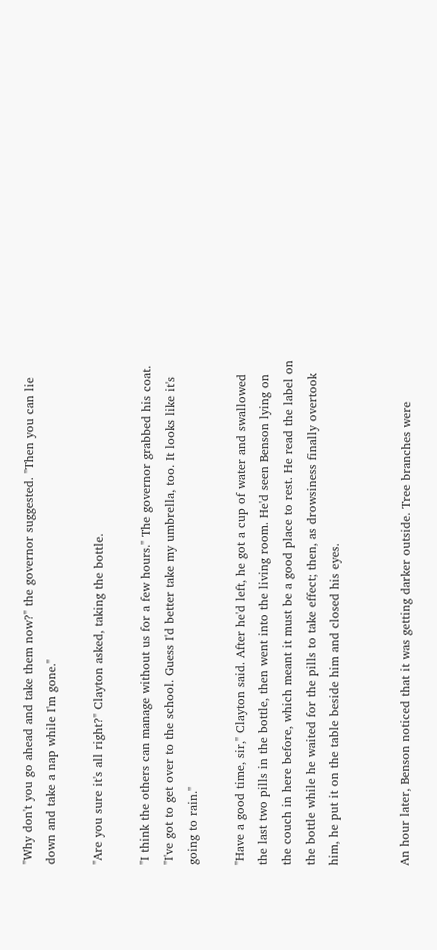"Why don't you go ahead and take them now?" the governor suggested. "Then you can lie down and take a nap while I'm gone."

"Are you sure it's all right?" Clayton asked, taking the bottle.

"I think the others can manage without us for a few hours." The governor grabbed his coat. "I've got to get over to the school. Guess I'd better take my umbrella, too. It looks like it's going to rain."

"Have a good time, sir," Clayton said. After he'd left, he got a cup of water and swallowed the last two pills in the bottle, then went into the living room. He'd seen Benson lying on the couch in here before, which meant it must be a good place to rest. He read the label on the bottle while he waited for the pills to take effect; then, as drowsiness finally overtook him, he put it on the table beside him and closed his eyes.


An hour later, Benson noticed that it was getting darker outside. Tree branches were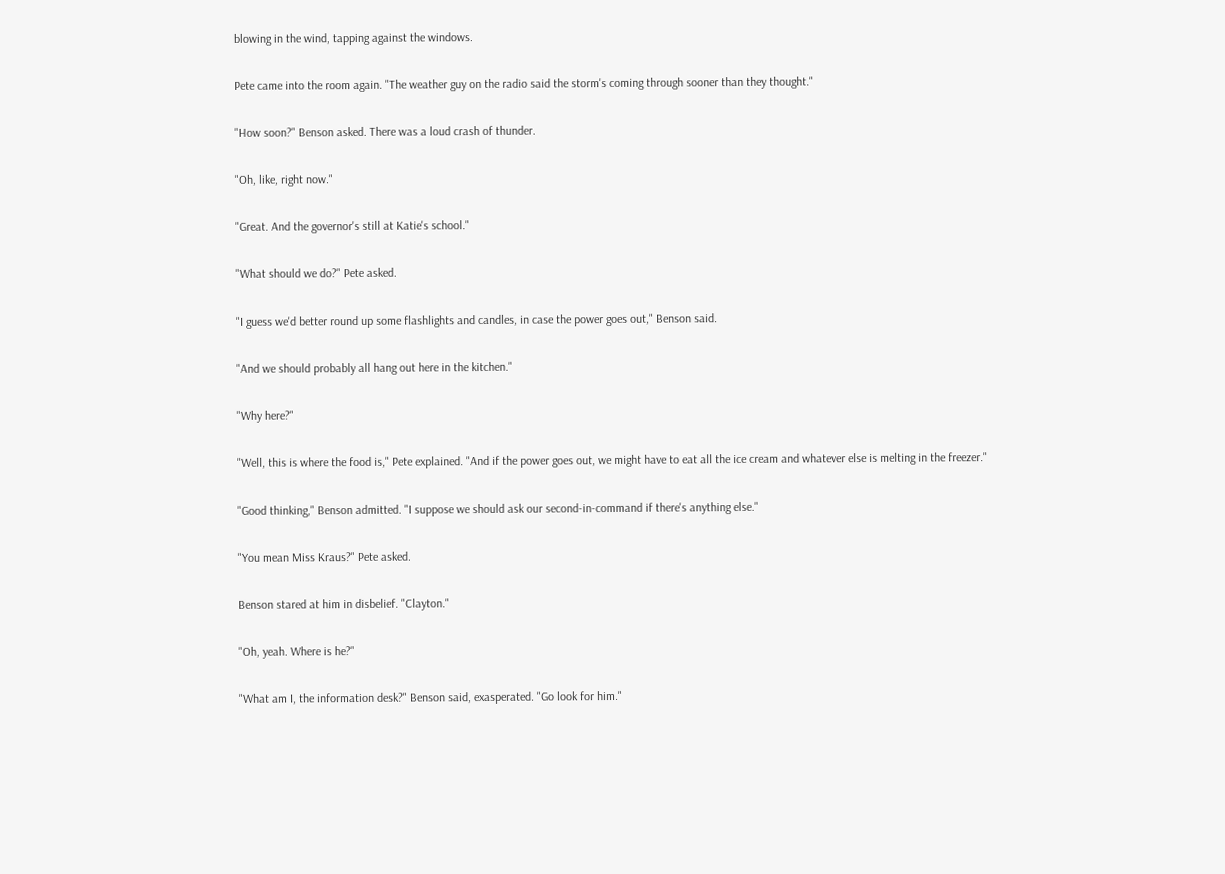blowing in the wind, tapping against the windows.

Pete came into the room again. "The weather guy on the radio said the storm's coming through sooner than they thought."

"How soon?" Benson asked. There was a loud crash of thunder.

"Oh, like, right now."

"Great. And the governor's still at Katie's school."

"What should we do?" Pete asked.

"I guess we'd better round up some flashlights and candles, in case the power goes out," Benson said.

"And we should probably all hang out here in the kitchen."

"Why here?"

"Well, this is where the food is," Pete explained. "And if the power goes out, we might have to eat all the ice cream and whatever else is melting in the freezer."

"Good thinking," Benson admitted. "I suppose we should ask our second-in-command if there's anything else."

"You mean Miss Kraus?" Pete asked.

Benson stared at him in disbelief. "Clayton."

"Oh, yeah. Where is he?"

"What am I, the information desk?" Benson said, exasperated. "Go look for him."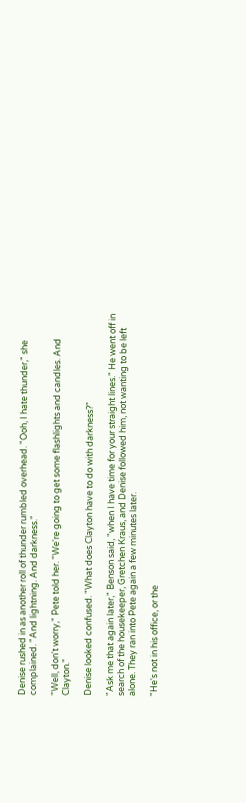Denise rushed in as another roll of thunder rumbled overhead. "Ooh, I hate thunder," she complained. "And lightning. And darkness."

"Well, don't worry," Pete told her. "We're going to get some flashlights and candles. And Clayton."

Denise looked confused. "What does Clayton have to do with darkness?"

"Ask me that again later," Benson said, "when I have time for your straight lines." He went off in search of the housekeeper, Gretchen Kraus, and Denise followed him, not wanting to be left alone. They ran into Pete again a few minutes later.

"He's not in his office, or the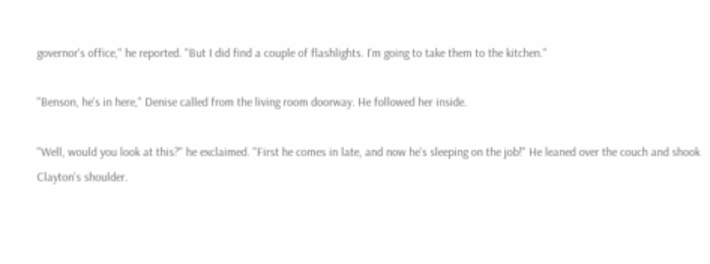governor's office," he reported. "But I did find a couple of flashlights. I'm going to take them to the kitchen."

"Benson, he's in here," Denise called from the living room doorway. He followed her inside.

"Well, would you look at this?" he exclaimed. "First he comes in late, and now he's sleeping on the job!" He leaned over the couch and shook Clayton's shoulder.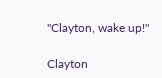"Clayton, wake up!"

Clayton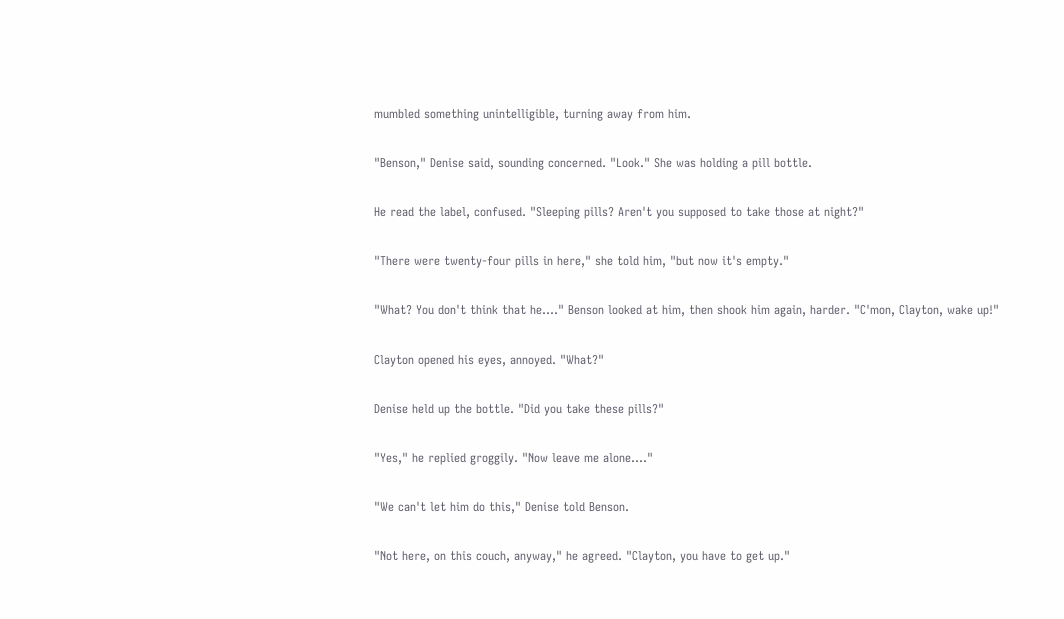mumbled something unintelligible, turning away from him.

"Benson," Denise said, sounding concerned. "Look." She was holding a pill bottle.

He read the label, confused. "Sleeping pills? Aren't you supposed to take those at night?"

"There were twenty-four pills in here," she told him, "but now it's empty."

"What? You don't think that he…." Benson looked at him, then shook him again, harder. "C'mon, Clayton, wake up!"

Clayton opened his eyes, annoyed. "What?"

Denise held up the bottle. "Did you take these pills?"

"Yes," he replied groggily. "Now leave me alone…."

"We can't let him do this," Denise told Benson.

"Not here, on this couch, anyway," he agreed. "Clayton, you have to get up."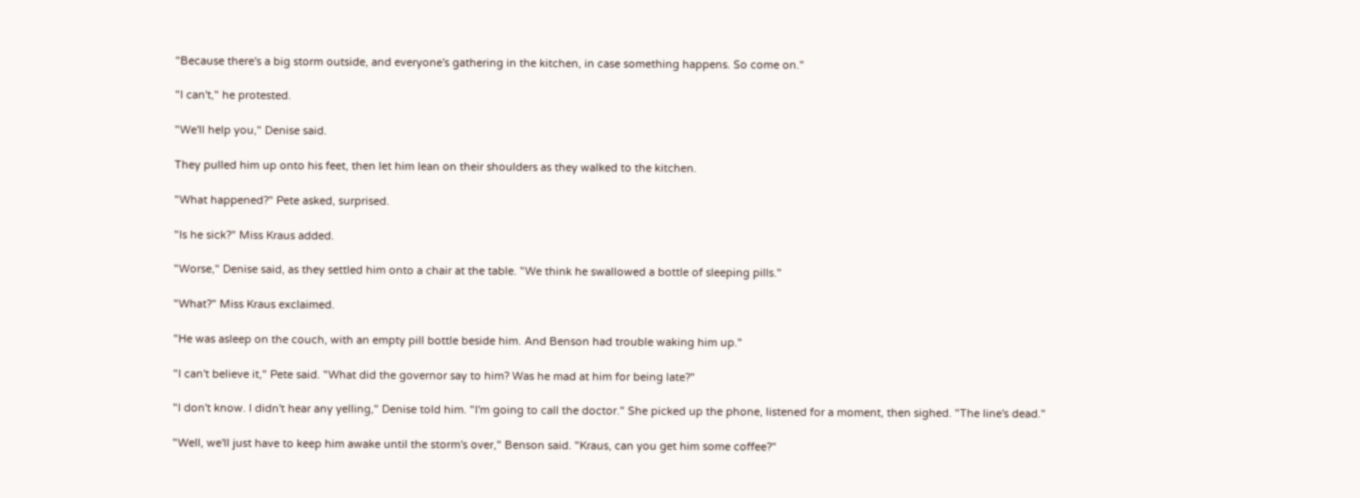"Because there's a big storm outside, and everyone's gathering in the kitchen, in case something happens. So come on."

"I can't," he protested.

"We'll help you," Denise said.

They pulled him up onto his feet, then let him lean on their shoulders as they walked to the kitchen.

"What happened?" Pete asked, surprised.

"Is he sick?" Miss Kraus added.

"Worse," Denise said, as they settled him onto a chair at the table. "We think he swallowed a bottle of sleeping pills."

"What?" Miss Kraus exclaimed.

"He was asleep on the couch, with an empty pill bottle beside him. And Benson had trouble waking him up."

"I can't believe it," Pete said. "What did the governor say to him? Was he mad at him for being late?"

"I don't know. I didn't hear any yelling," Denise told him. "I'm going to call the doctor." She picked up the phone, listened for a moment, then sighed. "The line's dead."

"Well, we'll just have to keep him awake until the storm's over," Benson said. "Kraus, can you get him some coffee?"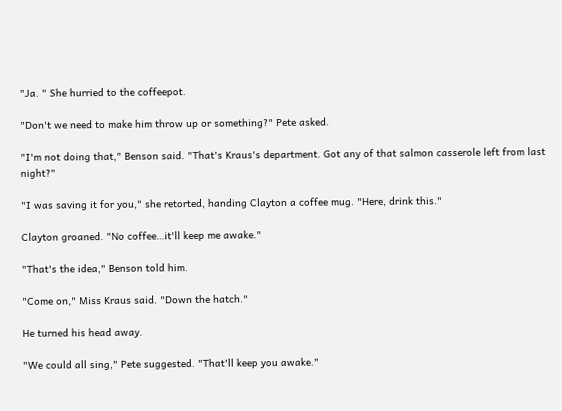"Ja. " She hurried to the coffeepot.

"Don't we need to make him throw up or something?" Pete asked.

"I'm not doing that," Benson said. "That's Kraus's department. Got any of that salmon casserole left from last night?"

"I was saving it for you," she retorted, handing Clayton a coffee mug. "Here, drink this."

Clayton groaned. "No coffee…it'll keep me awake."

"That's the idea," Benson told him.

"Come on," Miss Kraus said. "Down the hatch."

He turned his head away.

"We could all sing," Pete suggested. "That'll keep you awake."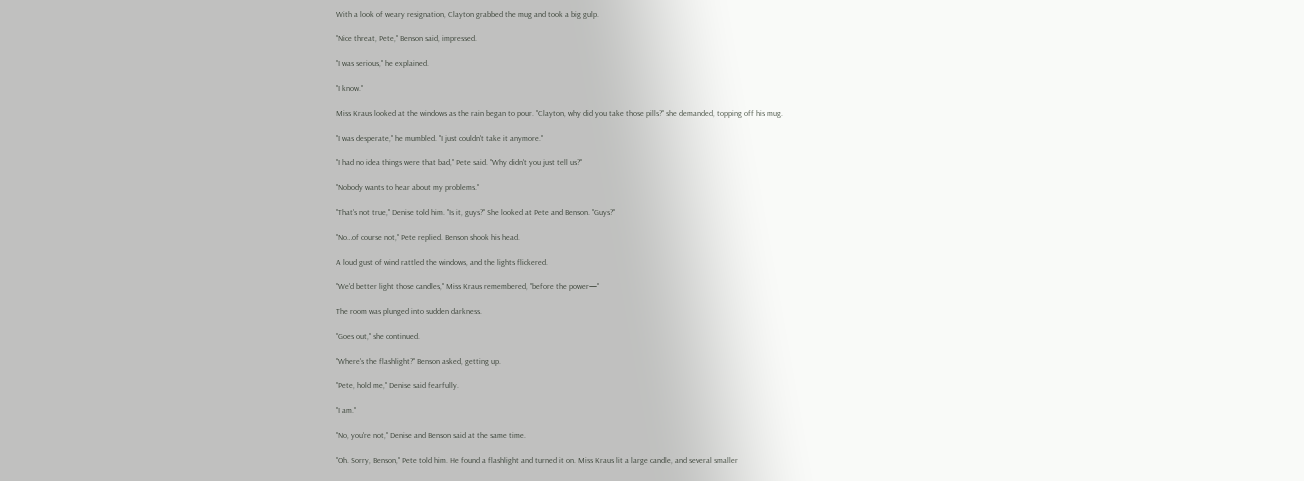With a look of weary resignation, Clayton grabbed the mug and took a big gulp.

"Nice threat, Pete," Benson said, impressed.

"I was serious," he explained.

"I know."

Miss Kraus looked at the windows as the rain began to pour. "Clayton, why did you take those pills?" she demanded, topping off his mug.

"I was desperate," he mumbled. "I just couldn't take it anymore."

"I had no idea things were that bad," Pete said. "Why didn't you just tell us?"

"Nobody wants to hear about my problems."

"That's not true," Denise told him. "Is it, guys?" She looked at Pete and Benson. "Guys?"

"No…of course not," Pete replied. Benson shook his head.

A loud gust of wind rattled the windows, and the lights flickered.

"We'd better light those candles," Miss Kraus remembered, "before the power—"

The room was plunged into sudden darkness.

"Goes out," she continued.

"Where's the flashlight?" Benson asked, getting up.

"Pete, hold me," Denise said fearfully.

"I am."

"No, you're not," Denise and Benson said at the same time.

"Oh. Sorry, Benson," Pete told him. He found a flashlight and turned it on. Miss Kraus lit a large candle, and several smaller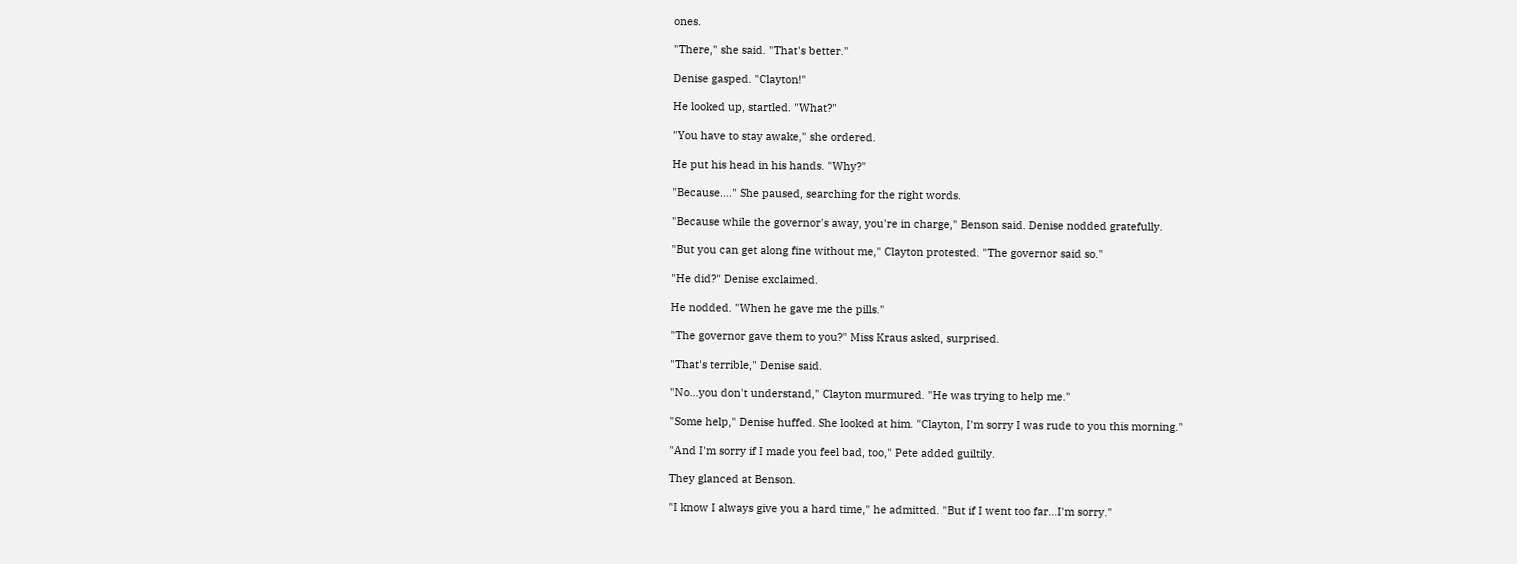ones.

"There," she said. "That's better."

Denise gasped. "Clayton!"

He looked up, startled. "What?"

"You have to stay awake," she ordered.

He put his head in his hands. "Why?"

"Because…." She paused, searching for the right words.

"Because while the governor's away, you're in charge," Benson said. Denise nodded gratefully.

"But you can get along fine without me," Clayton protested. "The governor said so."

"He did?" Denise exclaimed.

He nodded. "When he gave me the pills."

"The governor gave them to you?" Miss Kraus asked, surprised.

"That's terrible," Denise said.

"No…you don't understand," Clayton murmured. "He was trying to help me."

"Some help," Denise huffed. She looked at him. "Clayton, I'm sorry I was rude to you this morning."

"And I'm sorry if I made you feel bad, too," Pete added guiltily.

They glanced at Benson.

"I know I always give you a hard time," he admitted. "But if I went too far…I'm sorry."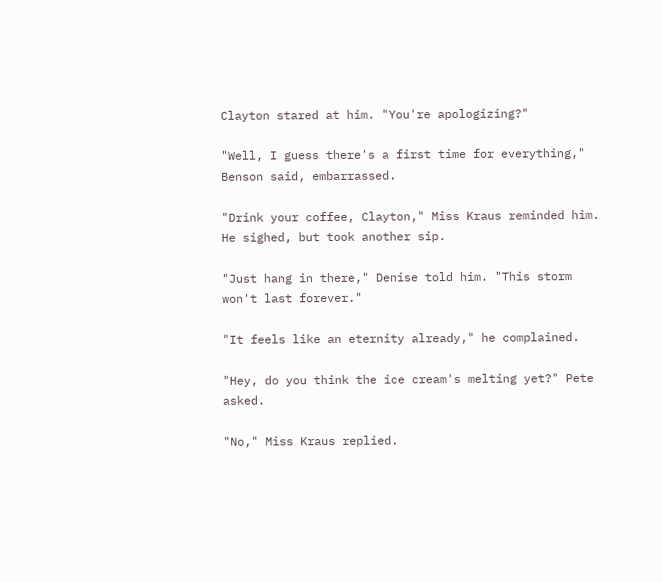Clayton stared at him. "You're apologizing?"

"Well, I guess there's a first time for everything," Benson said, embarrassed.

"Drink your coffee, Clayton," Miss Kraus reminded him. He sighed, but took another sip.

"Just hang in there," Denise told him. "This storm won't last forever."

"It feels like an eternity already," he complained.

"Hey, do you think the ice cream's melting yet?" Pete asked.

"No," Miss Kraus replied.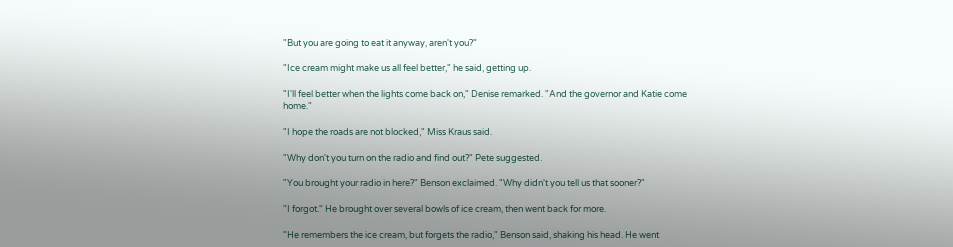"But you are going to eat it anyway, aren't you?"

"Ice cream might make us all feel better," he said, getting up.

"I'll feel better when the lights come back on," Denise remarked. "And the governor and Katie come home."

"I hope the roads are not blocked," Miss Kraus said.

"Why don't you turn on the radio and find out?" Pete suggested.

"You brought your radio in here?" Benson exclaimed. "Why didn't you tell us that sooner?"

"I forgot." He brought over several bowls of ice cream, then went back for more.

"He remembers the ice cream, but forgets the radio," Benson said, shaking his head. He went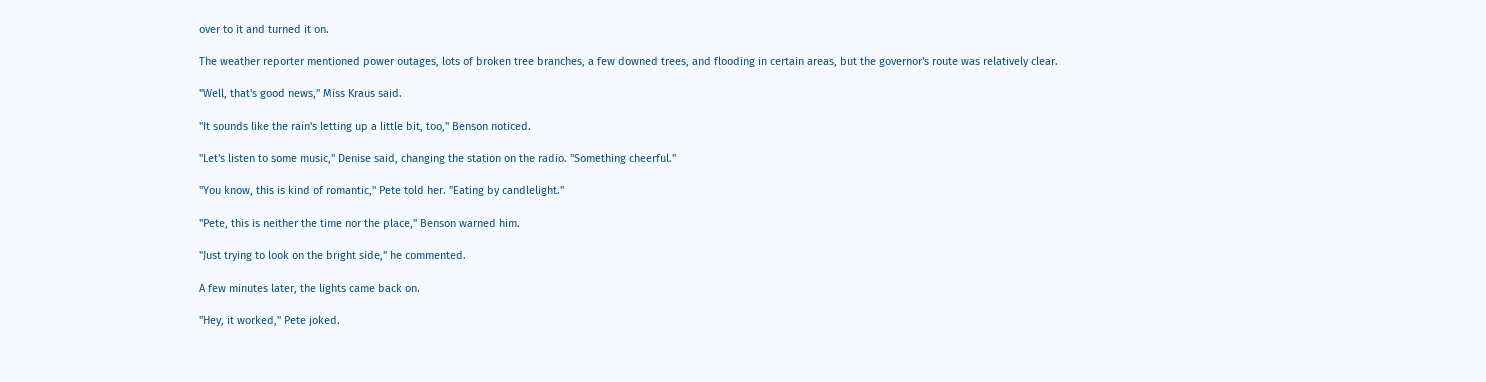over to it and turned it on.

The weather reporter mentioned power outages, lots of broken tree branches, a few downed trees, and flooding in certain areas, but the governor's route was relatively clear.

"Well, that's good news," Miss Kraus said.

"It sounds like the rain's letting up a little bit, too," Benson noticed.

"Let's listen to some music," Denise said, changing the station on the radio. "Something cheerful."

"You know, this is kind of romantic," Pete told her. "Eating by candlelight."

"Pete, this is neither the time nor the place," Benson warned him.

"Just trying to look on the bright side," he commented.

A few minutes later, the lights came back on.

"Hey, it worked," Pete joked.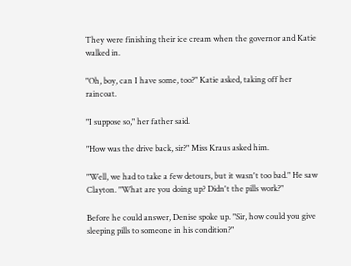They were finishing their ice cream when the governor and Katie walked in.

"Oh, boy, can I have some, too?" Katie asked, taking off her raincoat.

"I suppose so," her father said.

"How was the drive back, sir?" Miss Kraus asked him.

"Well, we had to take a few detours, but it wasn't too bad." He saw Clayton. "What are you doing up? Didn't the pills work?"

Before he could answer, Denise spoke up. "Sir, how could you give sleeping pills to someone in his condition?"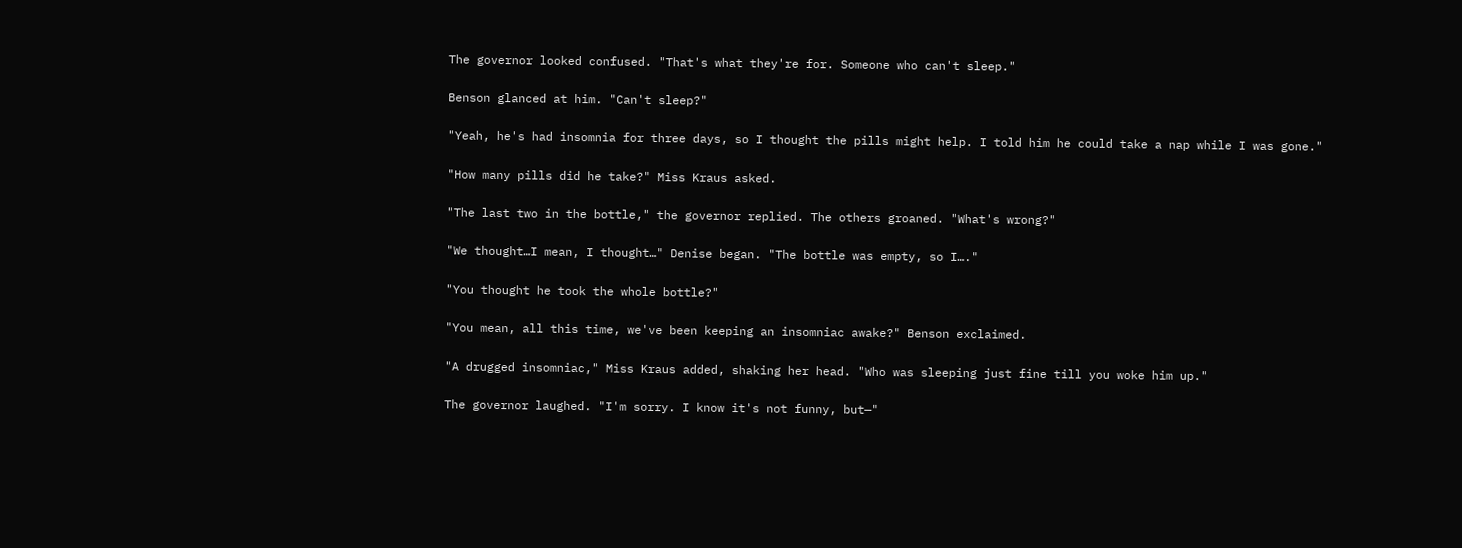The governor looked confused. "That's what they're for. Someone who can't sleep."

Benson glanced at him. "Can't sleep?"

"Yeah, he's had insomnia for three days, so I thought the pills might help. I told him he could take a nap while I was gone."

"How many pills did he take?" Miss Kraus asked.

"The last two in the bottle," the governor replied. The others groaned. "What's wrong?"

"We thought…I mean, I thought…" Denise began. "The bottle was empty, so I…."

"You thought he took the whole bottle?"

"You mean, all this time, we've been keeping an insomniac awake?" Benson exclaimed.

"A drugged insomniac," Miss Kraus added, shaking her head. "Who was sleeping just fine till you woke him up."

The governor laughed. "I'm sorry. I know it's not funny, but—"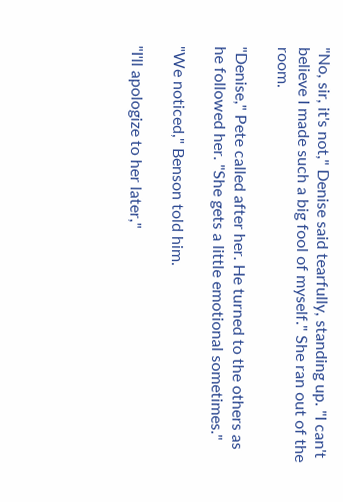"No, sir, it's not," Denise said tearfully, standing up. "I can't believe I made such a big fool of myself." She ran out of the room.

"Denise," Pete called after her. He turned to the others as he followed her. "She gets a little emotional sometimes."

"We noticed," Benson told him.

"I'll apologize to her later,"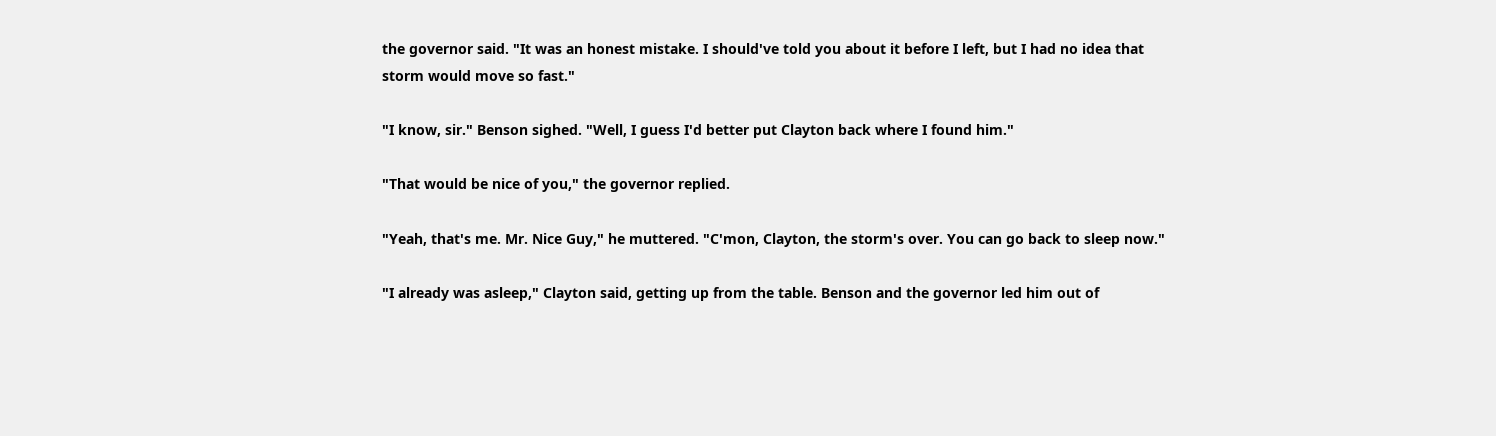the governor said. "It was an honest mistake. I should've told you about it before I left, but I had no idea that storm would move so fast."

"I know, sir." Benson sighed. "Well, I guess I'd better put Clayton back where I found him."

"That would be nice of you," the governor replied.

"Yeah, that's me. Mr. Nice Guy," he muttered. "C'mon, Clayton, the storm's over. You can go back to sleep now."

"I already was asleep," Clayton said, getting up from the table. Benson and the governor led him out of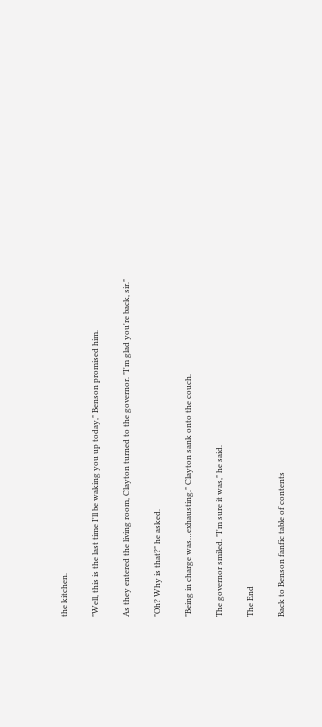the kitchen.

"Well, this is the last time I'll be waking you up today," Benson promised him.

As they entered the living room, Clayton turned to the governor. "I'm glad you're back, sir."

"Oh? Why is that?" he asked.

"Being in charge was…exhausting." Clayton sank onto the couch.

The governor smiled. "I'm sure it was," he said.

The End

Back to Benson fanfic table of contents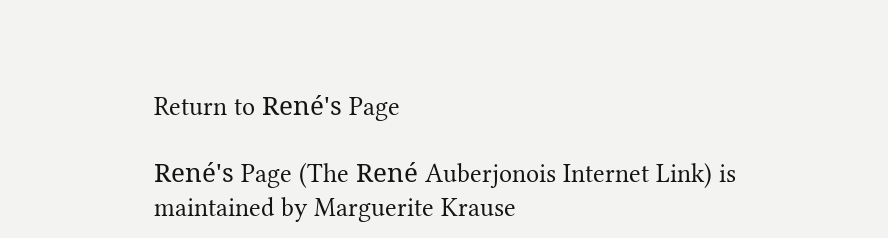Return to René's Page

René's Page (The René Auberjonois Internet Link) is maintained by Marguerite Krause